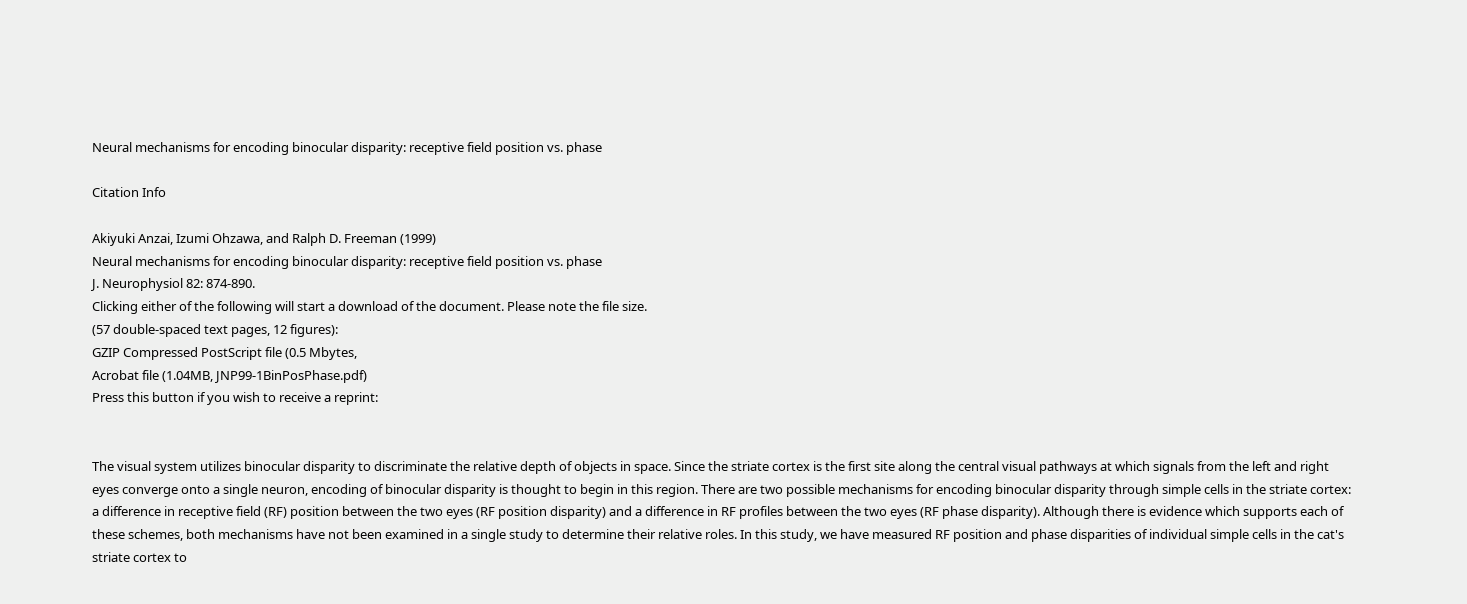Neural mechanisms for encoding binocular disparity: receptive field position vs. phase

Citation Info

Akiyuki Anzai, Izumi Ohzawa, and Ralph D. Freeman (1999)
Neural mechanisms for encoding binocular disparity: receptive field position vs. phase
J. Neurophysiol 82: 874-890.
Clicking either of the following will start a download of the document. Please note the file size.
(57 double-spaced text pages, 12 figures):
GZIP Compressed PostScript file (0.5 Mbytes,
Acrobat file (1.04MB, JNP99-1BinPosPhase.pdf)
Press this button if you wish to receive a reprint:


The visual system utilizes binocular disparity to discriminate the relative depth of objects in space. Since the striate cortex is the first site along the central visual pathways at which signals from the left and right eyes converge onto a single neuron, encoding of binocular disparity is thought to begin in this region. There are two possible mechanisms for encoding binocular disparity through simple cells in the striate cortex: a difference in receptive field (RF) position between the two eyes (RF position disparity) and a difference in RF profiles between the two eyes (RF phase disparity). Although there is evidence which supports each of these schemes, both mechanisms have not been examined in a single study to determine their relative roles. In this study, we have measured RF position and phase disparities of individual simple cells in the cat's striate cortex to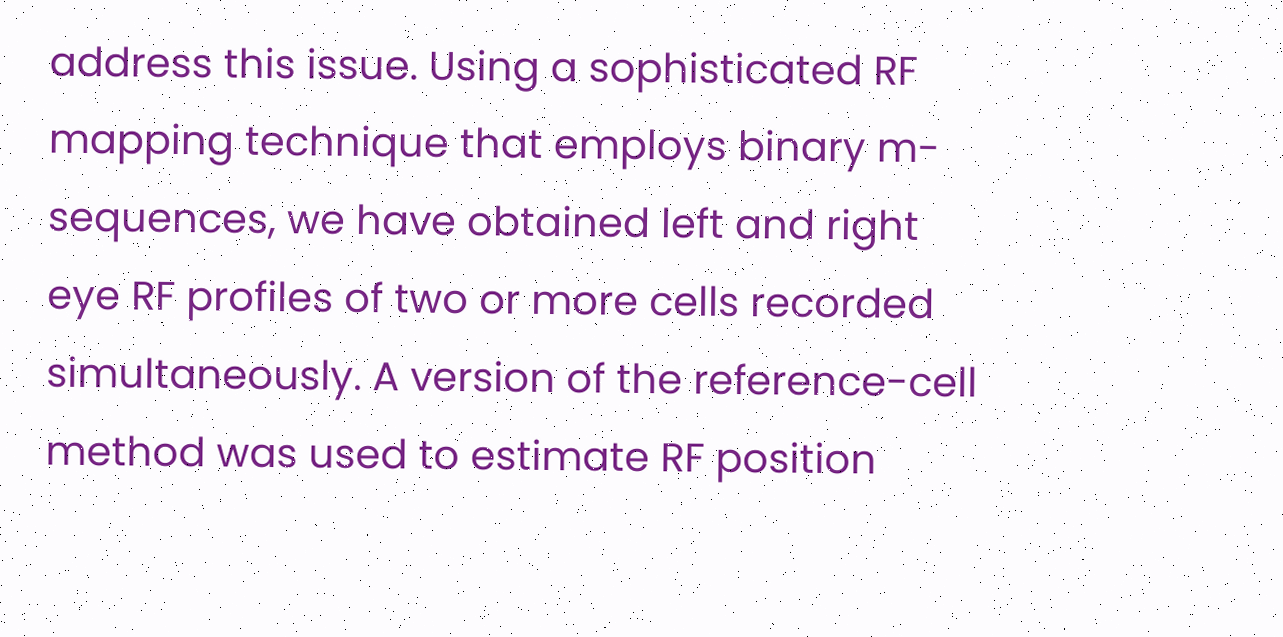address this issue. Using a sophisticated RF mapping technique that employs binary m-sequences, we have obtained left and right eye RF profiles of two or more cells recorded simultaneously. A version of the reference-cell method was used to estimate RF position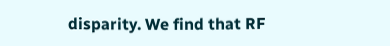disparity. We find that RF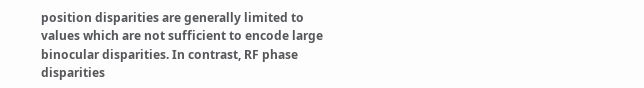position disparities are generally limited to values which are not sufficient to encode large binocular disparities. In contrast, RF phase disparities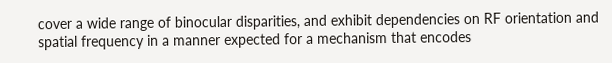cover a wide range of binocular disparities, and exhibit dependencies on RF orientation and spatial frequency in a manner expected for a mechanism that encodes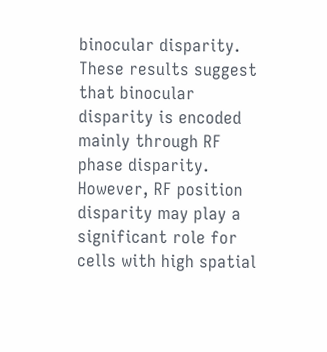binocular disparity. These results suggest that binocular disparity is encoded mainly through RF phase disparity. However, RF position disparity may play a significant role for cells with high spatial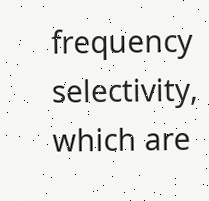frequency selectivity, which are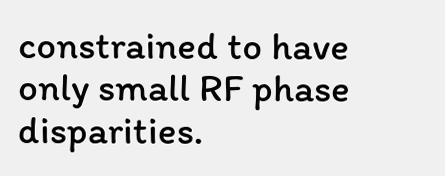constrained to have only small RF phase disparities.